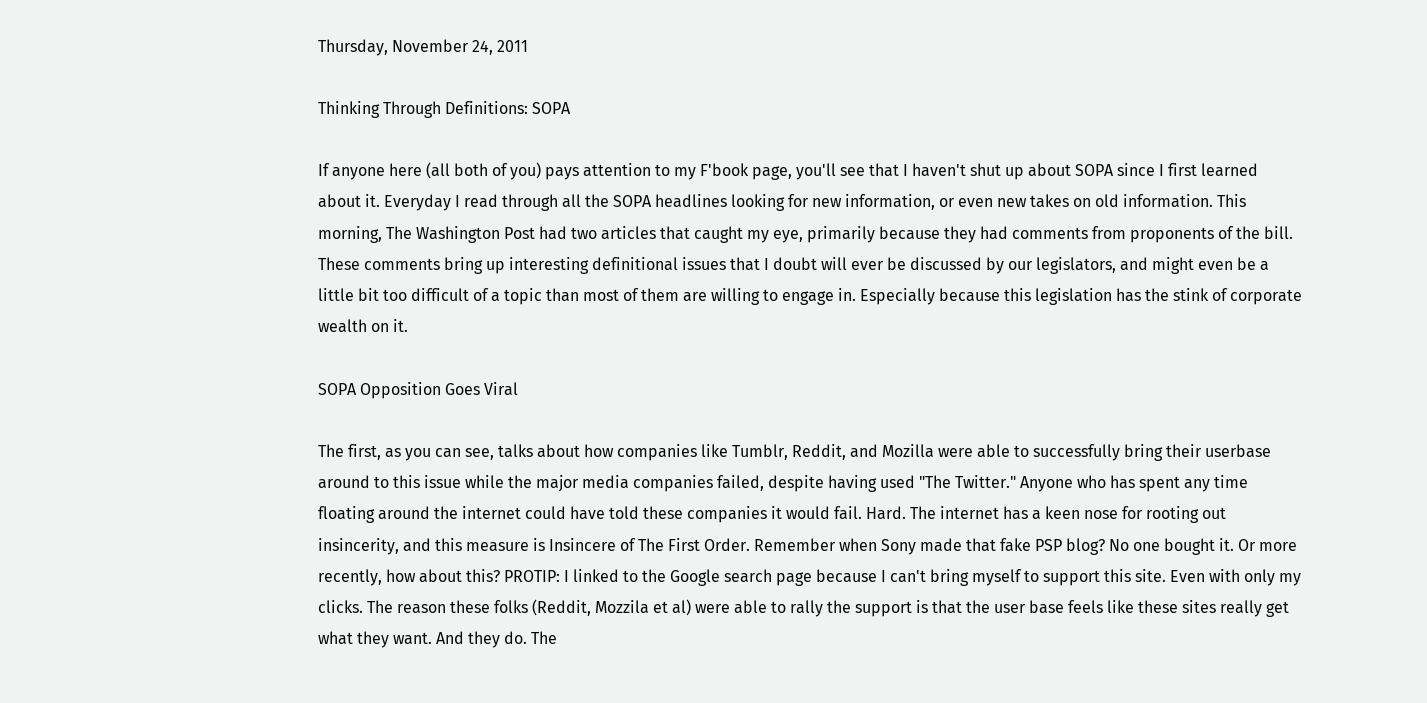Thursday, November 24, 2011

Thinking Through Definitions: SOPA

If anyone here (all both of you) pays attention to my F'book page, you'll see that I haven't shut up about SOPA since I first learned about it. Everyday I read through all the SOPA headlines looking for new information, or even new takes on old information. This morning, The Washington Post had two articles that caught my eye, primarily because they had comments from proponents of the bill. These comments bring up interesting definitional issues that I doubt will ever be discussed by our legislators, and might even be a little bit too difficult of a topic than most of them are willing to engage in. Especially because this legislation has the stink of corporate wealth on it.

SOPA Opposition Goes Viral

The first, as you can see, talks about how companies like Tumblr, Reddit, and Mozilla were able to successfully bring their userbase around to this issue while the major media companies failed, despite having used "The Twitter." Anyone who has spent any time floating around the internet could have told these companies it would fail. Hard. The internet has a keen nose for rooting out insincerity, and this measure is Insincere of The First Order. Remember when Sony made that fake PSP blog? No one bought it. Or more recently, how about this? PROTIP: I linked to the Google search page because I can't bring myself to support this site. Even with only my clicks. The reason these folks (Reddit, Mozzila et al) were able to rally the support is that the user base feels like these sites really get what they want. And they do. The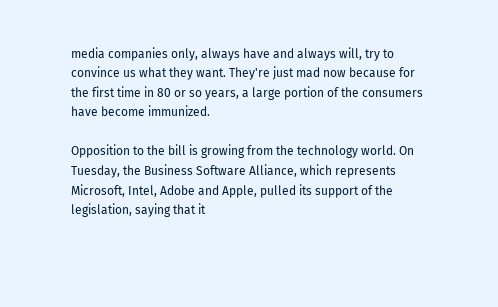media companies only, always have and always will, try to convince us what they want. They're just mad now because for the first time in 80 or so years, a large portion of the consumers have become immunized.

Opposition to the bill is growing from the technology world. On Tuesday, the Business Software Alliance, which represents Microsoft, Intel, Adobe and Apple, pulled its support of the legislation, saying that it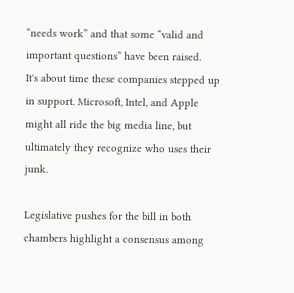“needs work” and that some “valid and important questions” have been raised.
It's about time these companies stepped up in support. Microsoft, Intel, and Apple might all ride the big media line, but ultimately they recognize who uses their junk.

Legislative pushes for the bill in both chambers highlight a consensus among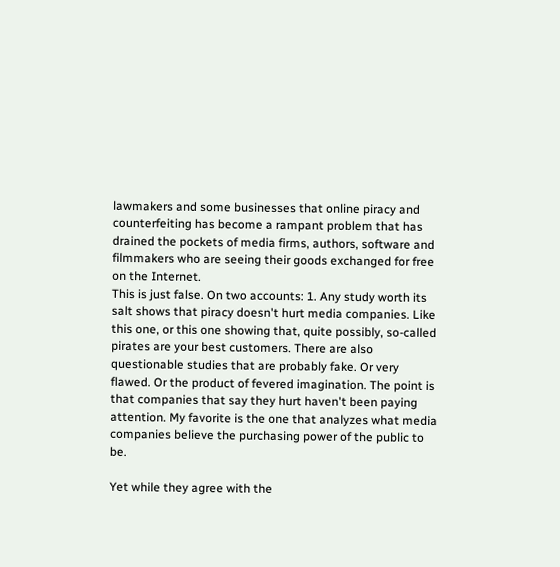lawmakers and some businesses that online piracy and counterfeiting has become a rampant problem that has drained the pockets of media firms, authors, software and filmmakers who are seeing their goods exchanged for free on the Internet.
This is just false. On two accounts: 1. Any study worth its salt shows that piracy doesn't hurt media companies. Like this one, or this one showing that, quite possibly, so-called pirates are your best customers. There are also questionable studies that are probably fake. Or very flawed. Or the product of fevered imagination. The point is that companies that say they hurt haven't been paying attention. My favorite is the one that analyzes what media companies believe the purchasing power of the public to be.

Yet while they agree with the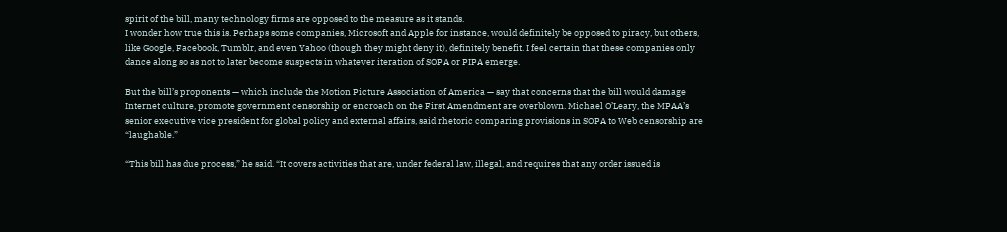spirit of the bill, many technology firms are opposed to the measure as it stands.
I wonder how true this is. Perhaps some companies, Microsoft and Apple for instance, would definitely be opposed to piracy, but others, like Google, Facebook, Tumblr, and even Yahoo (though they might deny it), definitely benefit. I feel certain that these companies only dance along so as not to later become suspects in whatever iteration of SOPA or PIPA emerge.

But the bill’s proponents — which include the Motion Picture Association of America — say that concerns that the bill would damage Internet culture, promote government censorship or encroach on the First Amendment are overblown. Michael O’Leary, the MPAA’s senior executive vice president for global policy and external affairs, said rhetoric comparing provisions in SOPA to Web censorship are “laughable.”

“This bill has due process,” he said. “It covers activities that are, under federal law, illegal, and requires that any order issued is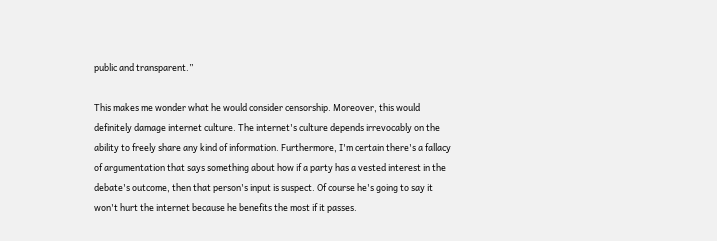public and transparent.”

This makes me wonder what he would consider censorship. Moreover, this would definitely damage internet culture. The internet's culture depends irrevocably on the ability to freely share any kind of information. Furthermore, I'm certain there's a fallacy of argumentation that says something about how if a party has a vested interest in the debate's outcome, then that person's input is suspect. Of course he's going to say it won't hurt the internet because he benefits the most if it passes.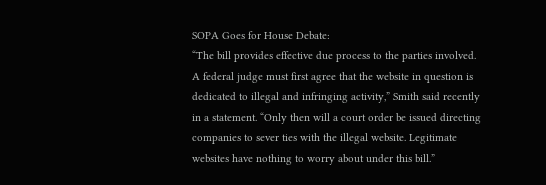SOPA Goes for House Debate:
“The bill provides effective due process to the parties involved. A federal judge must first agree that the website in question is dedicated to illegal and infringing activity,” Smith said recently in a statement. “Only then will a court order be issued directing companies to sever ties with the illegal website. Legitimate websites have nothing to worry about under this bill.”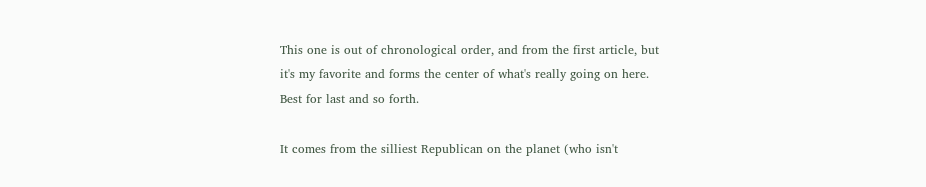This one is out of chronological order, and from the first article, but it's my favorite and forms the center of what's really going on here. Best for last and so forth.

It comes from the silliest Republican on the planet (who isn't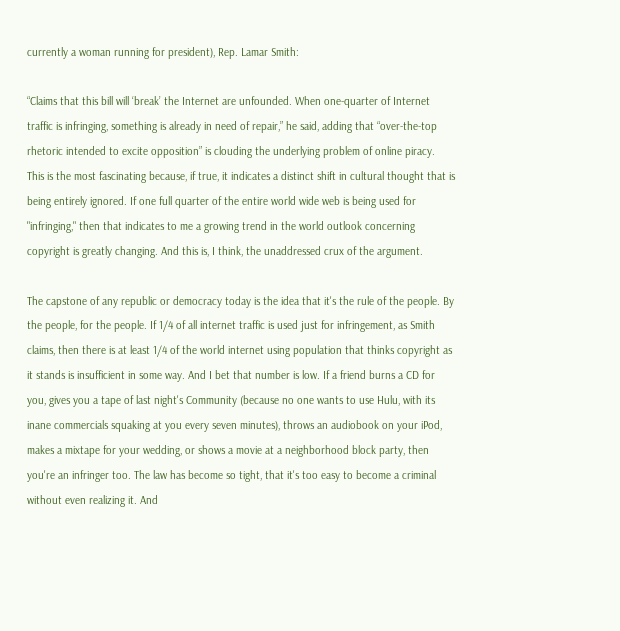currently a woman running for president), Rep. Lamar Smith:

“Claims that this bill will ‘break’ the Internet are unfounded. When one-quarter of Internet traffic is infringing, something is already in need of repair,” he said, adding that “over-the-top rhetoric intended to excite opposition” is clouding the underlying problem of online piracy.
This is the most fascinating because, if true, it indicates a distinct shift in cultural thought that is being entirely ignored. If one full quarter of the entire world wide web is being used for "infringing," then that indicates to me a growing trend in the world outlook concerning copyright is greatly changing. And this is, I think, the unaddressed crux of the argument.

The capstone of any republic or democracy today is the idea that it's the rule of the people. By the people, for the people. If 1/4 of all internet traffic is used just for infringement, as Smith claims, then there is at least 1/4 of the world internet using population that thinks copyright as it stands is insufficient in some way. And I bet that number is low. If a friend burns a CD for you, gives you a tape of last night's Community (because no one wants to use Hulu, with its inane commercials squaking at you every seven minutes), throws an audiobook on your iPod, makes a mixtape for your wedding, or shows a movie at a neighborhood block party, then you're an infringer too. The law has become so tight, that it's too easy to become a criminal without even realizing it. And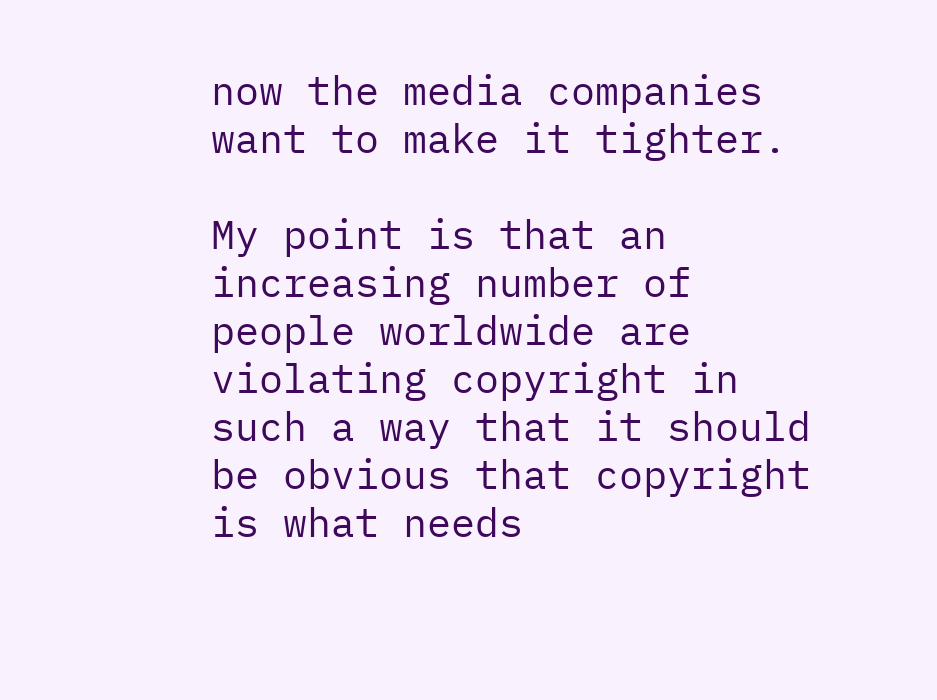now the media companies want to make it tighter.

My point is that an increasing number of people worldwide are violating copyright in such a way that it should be obvious that copyright is what needs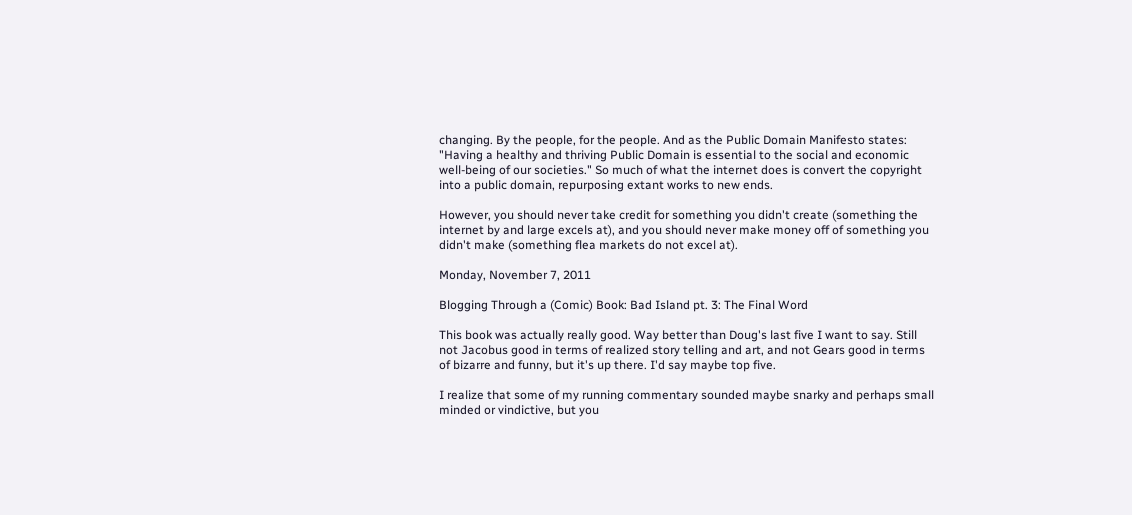changing. By the people, for the people. And as the Public Domain Manifesto states: "Having a healthy and thriving Public Domain is essential to the social and economic well-being of our societies." So much of what the internet does is convert the copyright into a public domain, repurposing extant works to new ends.

However, you should never take credit for something you didn't create (something the internet by and large excels at), and you should never make money off of something you didn't make (something flea markets do not excel at).

Monday, November 7, 2011

Blogging Through a (Comic) Book: Bad Island pt. 3: The Final Word

This book was actually really good. Way better than Doug's last five I want to say. Still not Jacobus good in terms of realized story telling and art, and not Gears good in terms of bizarre and funny, but it's up there. I'd say maybe top five.

I realize that some of my running commentary sounded maybe snarky and perhaps small minded or vindictive, but you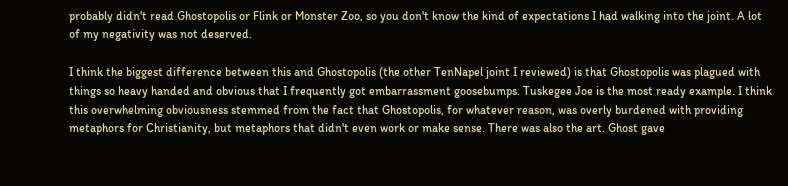probably didn't read Ghostopolis or Flink or Monster Zoo, so you don't know the kind of expectations I had walking into the joint. A lot of my negativity was not deserved.

I think the biggest difference between this and Ghostopolis (the other TenNapel joint I reviewed) is that Ghostopolis was plagued with things so heavy handed and obvious that I frequently got embarrassment goosebumps. Tuskegee Joe is the most ready example. I think this overwhelming obviousness stemmed from the fact that Ghostopolis, for whatever reason, was overly burdened with providing metaphors for Christianity, but metaphors that didn't even work or make sense. There was also the art. Ghost gave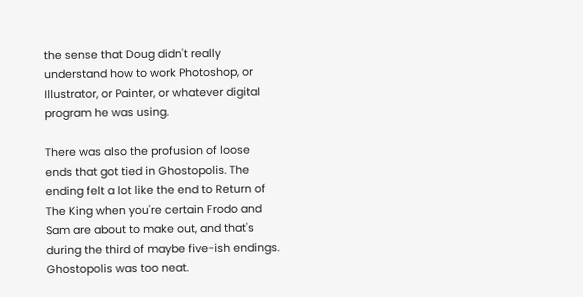the sense that Doug didn't really understand how to work Photoshop, or Illustrator, or Painter, or whatever digital program he was using.

There was also the profusion of loose ends that got tied in Ghostopolis. The ending felt a lot like the end to Return of The King when you're certain Frodo and Sam are about to make out, and that's during the third of maybe five-ish endings. Ghostopolis was too neat.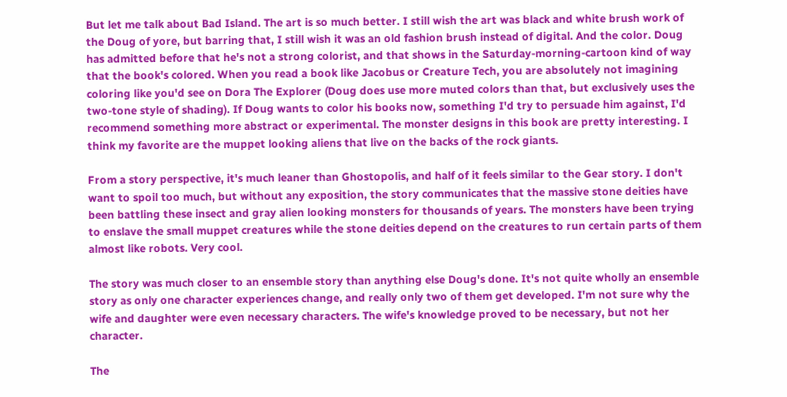But let me talk about Bad Island. The art is so much better. I still wish the art was black and white brush work of the Doug of yore, but barring that, I still wish it was an old fashion brush instead of digital. And the color. Doug has admitted before that he's not a strong colorist, and that shows in the Saturday-morning-cartoon kind of way that the book's colored. When you read a book like Jacobus or Creature Tech, you are absolutely not imagining coloring like you'd see on Dora The Explorer (Doug does use more muted colors than that, but exclusively uses the two-tone style of shading). If Doug wants to color his books now, something I'd try to persuade him against, I'd recommend something more abstract or experimental. The monster designs in this book are pretty interesting. I think my favorite are the muppet looking aliens that live on the backs of the rock giants.

From a story perspective, it's much leaner than Ghostopolis, and half of it feels similar to the Gear story. I don't want to spoil too much, but without any exposition, the story communicates that the massive stone deities have been battling these insect and gray alien looking monsters for thousands of years. The monsters have been trying to enslave the small muppet creatures while the stone deities depend on the creatures to run certain parts of them almost like robots. Very cool.

The story was much closer to an ensemble story than anything else Doug's done. It's not quite wholly an ensemble story as only one character experiences change, and really only two of them get developed. I'm not sure why the wife and daughter were even necessary characters. The wife's knowledge proved to be necessary, but not her character.

The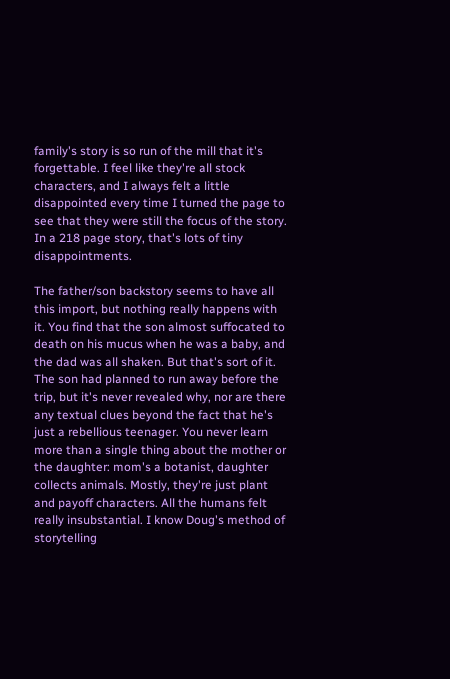family's story is so run of the mill that it's forgettable. I feel like they're all stock characters, and I always felt a little disappointed every time I turned the page to see that they were still the focus of the story. In a 218 page story, that's lots of tiny disappointments.

The father/son backstory seems to have all this import, but nothing really happens with it. You find that the son almost suffocated to death on his mucus when he was a baby, and the dad was all shaken. But that's sort of it. The son had planned to run away before the trip, but it's never revealed why, nor are there any textual clues beyond the fact that he's just a rebellious teenager. You never learn more than a single thing about the mother or the daughter: mom's a botanist, daughter collects animals. Mostly, they're just plant and payoff characters. All the humans felt really insubstantial. I know Doug's method of storytelling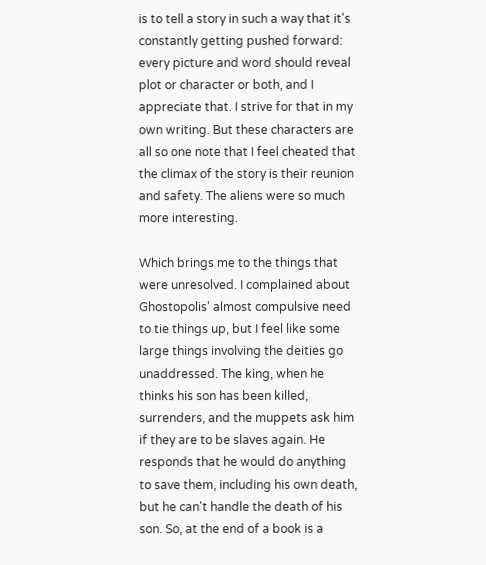is to tell a story in such a way that it's constantly getting pushed forward: every picture and word should reveal plot or character or both, and I appreciate that. I strive for that in my own writing. But these characters are all so one note that I feel cheated that the climax of the story is their reunion and safety. The aliens were so much more interesting.

Which brings me to the things that were unresolved. I complained about Ghostopolis' almost compulsive need to tie things up, but I feel like some large things involving the deities go unaddressed. The king, when he thinks his son has been killed, surrenders, and the muppets ask him if they are to be slaves again. He responds that he would do anything to save them, including his own death, but he can't handle the death of his son. So, at the end of a book is a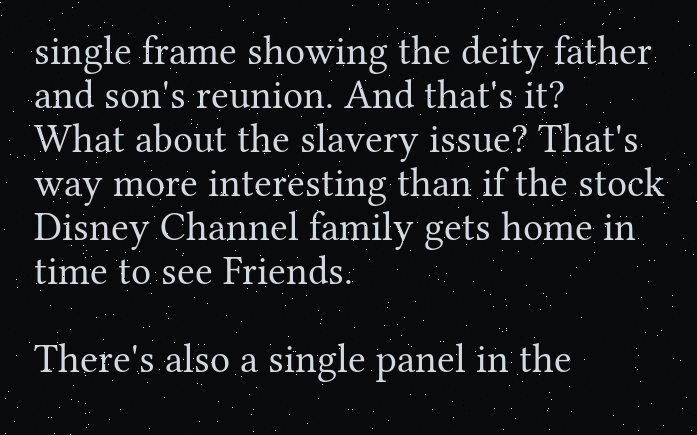single frame showing the deity father and son's reunion. And that's it? What about the slavery issue? That's way more interesting than if the stock Disney Channel family gets home in time to see Friends.

There's also a single panel in the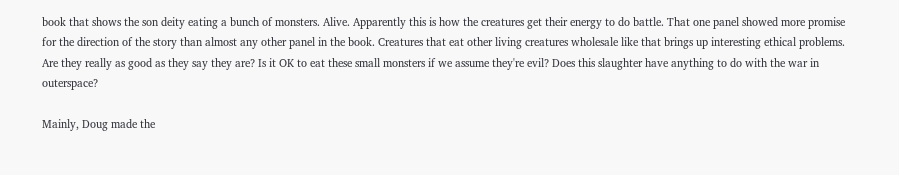book that shows the son deity eating a bunch of monsters. Alive. Apparently this is how the creatures get their energy to do battle. That one panel showed more promise for the direction of the story than almost any other panel in the book. Creatures that eat other living creatures wholesale like that brings up interesting ethical problems. Are they really as good as they say they are? Is it OK to eat these small monsters if we assume they're evil? Does this slaughter have anything to do with the war in outerspace?

Mainly, Doug made the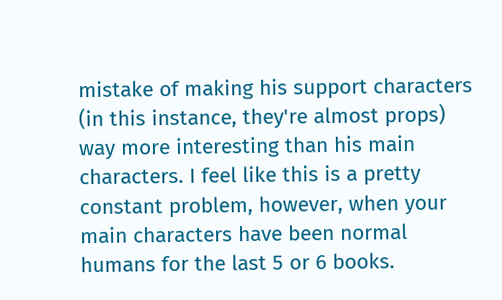mistake of making his support characters (in this instance, they're almost props) way more interesting than his main characters. I feel like this is a pretty constant problem, however, when your main characters have been normal humans for the last 5 or 6 books.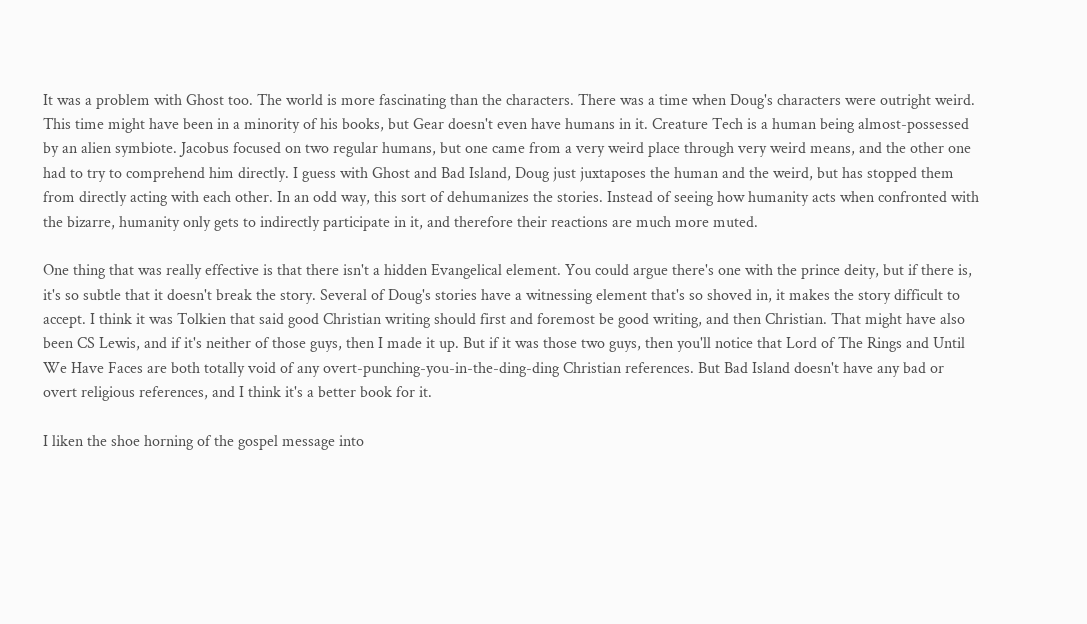It was a problem with Ghost too. The world is more fascinating than the characters. There was a time when Doug's characters were outright weird. This time might have been in a minority of his books, but Gear doesn't even have humans in it. Creature Tech is a human being almost-possessed by an alien symbiote. Jacobus focused on two regular humans, but one came from a very weird place through very weird means, and the other one had to try to comprehend him directly. I guess with Ghost and Bad Island, Doug just juxtaposes the human and the weird, but has stopped them from directly acting with each other. In an odd way, this sort of dehumanizes the stories. Instead of seeing how humanity acts when confronted with the bizarre, humanity only gets to indirectly participate in it, and therefore their reactions are much more muted.

One thing that was really effective is that there isn't a hidden Evangelical element. You could argue there's one with the prince deity, but if there is, it's so subtle that it doesn't break the story. Several of Doug's stories have a witnessing element that's so shoved in, it makes the story difficult to accept. I think it was Tolkien that said good Christian writing should first and foremost be good writing, and then Christian. That might have also been CS Lewis, and if it's neither of those guys, then I made it up. But if it was those two guys, then you'll notice that Lord of The Rings and Until We Have Faces are both totally void of any overt-punching-you-in-the-ding-ding Christian references. But Bad Island doesn't have any bad or overt religious references, and I think it's a better book for it.

I liken the shoe horning of the gospel message into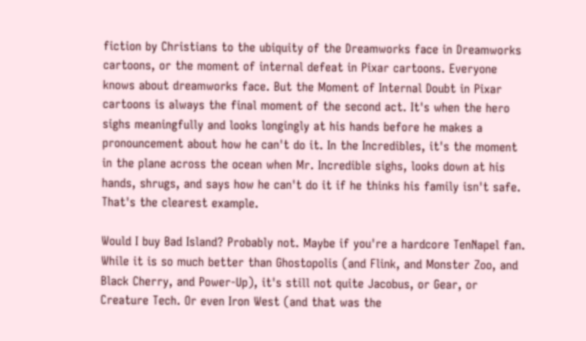fiction by Christians to the ubiquity of the Dreamworks face in Dreamworks cartoons, or the moment of internal defeat in Pixar cartoons. Everyone knows about dreamworks face. But the Moment of Internal Doubt in Pixar cartoons is always the final moment of the second act. It's when the hero sighs meaningfully and looks longingly at his hands before he makes a pronouncement about how he can't do it. In the Incredibles, it's the moment in the plane across the ocean when Mr. Incredible sighs, looks down at his hands, shrugs, and says how he can't do it if he thinks his family isn't safe. That's the clearest example.

Would I buy Bad Island? Probably not. Maybe if you're a hardcore TenNapel fan. While it is so much better than Ghostopolis (and Flink, and Monster Zoo, and Black Cherry, and Power-Up), it's still not quite Jacobus, or Gear, or Creature Tech. Or even Iron West (and that was the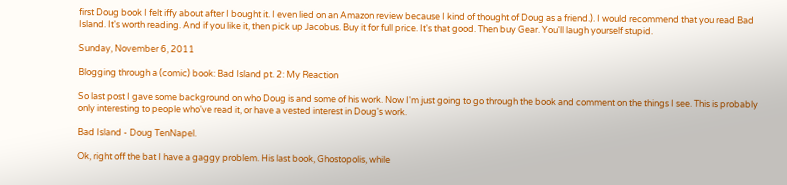first Doug book I felt iffy about after I bought it. I even lied on an Amazon review because I kind of thought of Doug as a friend.). I would recommend that you read Bad Island. It's worth reading. And if you like it, then pick up Jacobus. Buy it for full price. It's that good. Then buy Gear. You'll laugh yourself stupid.

Sunday, November 6, 2011

Blogging through a (comic) book: Bad Island pt. 2: My Reaction

So last post I gave some background on who Doug is and some of his work. Now I'm just going to go through the book and comment on the things I see. This is probably only interesting to people who've read it, or have a vested interest in Doug's work.

Bad Island - Doug TenNapel.

Ok, right off the bat I have a gaggy problem. His last book, Ghostopolis, while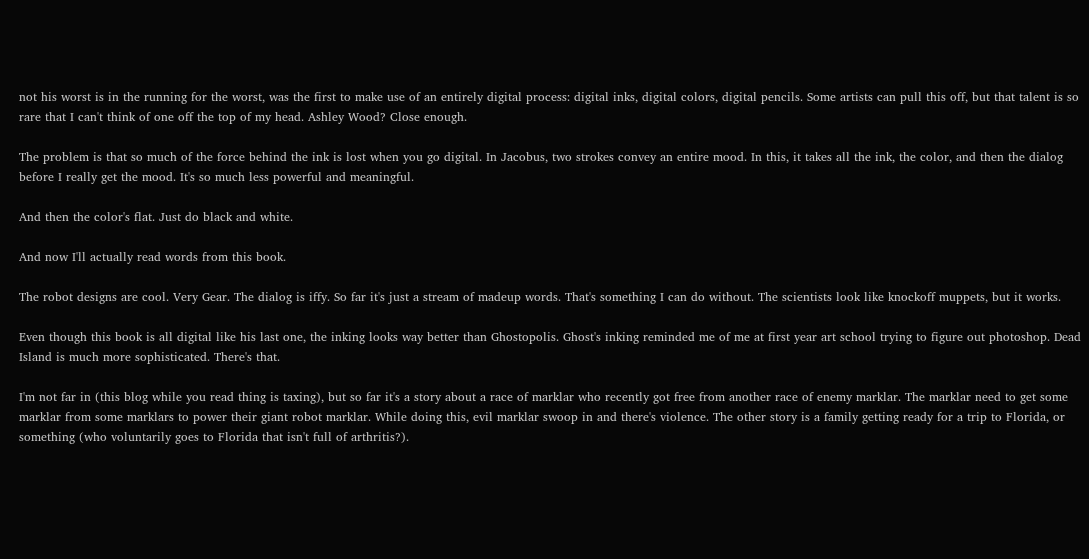not his worst is in the running for the worst, was the first to make use of an entirely digital process: digital inks, digital colors, digital pencils. Some artists can pull this off, but that talent is so rare that I can't think of one off the top of my head. Ashley Wood? Close enough.

The problem is that so much of the force behind the ink is lost when you go digital. In Jacobus, two strokes convey an entire mood. In this, it takes all the ink, the color, and then the dialog before I really get the mood. It's so much less powerful and meaningful.

And then the color's flat. Just do black and white.

And now I'll actually read words from this book.

The robot designs are cool. Very Gear. The dialog is iffy. So far it's just a stream of madeup words. That's something I can do without. The scientists look like knockoff muppets, but it works.

Even though this book is all digital like his last one, the inking looks way better than Ghostopolis. Ghost's inking reminded me of me at first year art school trying to figure out photoshop. Dead Island is much more sophisticated. There's that.

I'm not far in (this blog while you read thing is taxing), but so far it's a story about a race of marklar who recently got free from another race of enemy marklar. The marklar need to get some marklar from some marklars to power their giant robot marklar. While doing this, evil marklar swoop in and there's violence. The other story is a family getting ready for a trip to Florida, or something (who voluntarily goes to Florida that isn't full of arthritis?).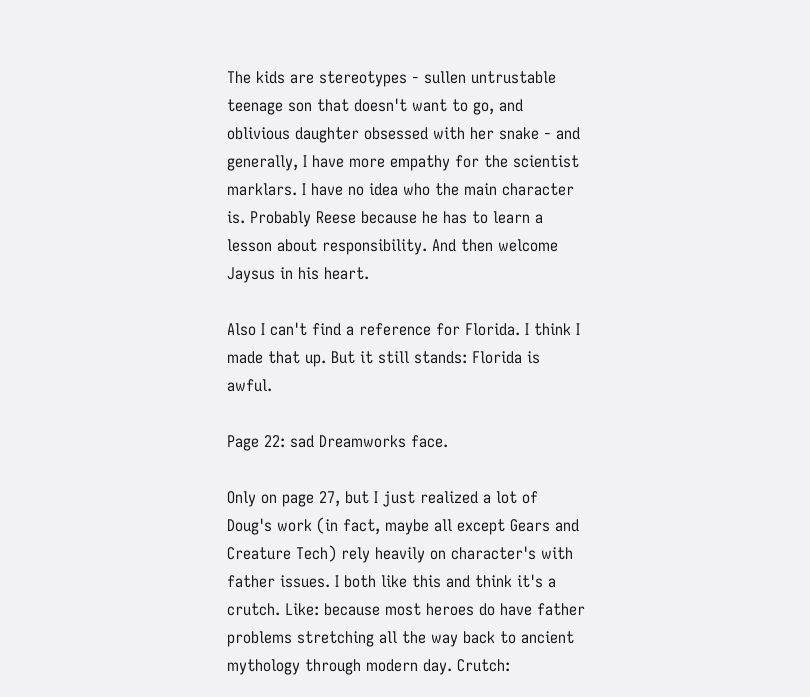The kids are stereotypes - sullen untrustable teenage son that doesn't want to go, and oblivious daughter obsessed with her snake - and generally, I have more empathy for the scientist marklars. I have no idea who the main character is. Probably Reese because he has to learn a lesson about responsibility. And then welcome Jaysus in his heart.

Also I can't find a reference for Florida. I think I made that up. But it still stands: Florida is awful.

Page 22: sad Dreamworks face.

Only on page 27, but I just realized a lot of Doug's work (in fact, maybe all except Gears and Creature Tech) rely heavily on character's with father issues. I both like this and think it's a crutch. Like: because most heroes do have father problems stretching all the way back to ancient mythology through modern day. Crutch: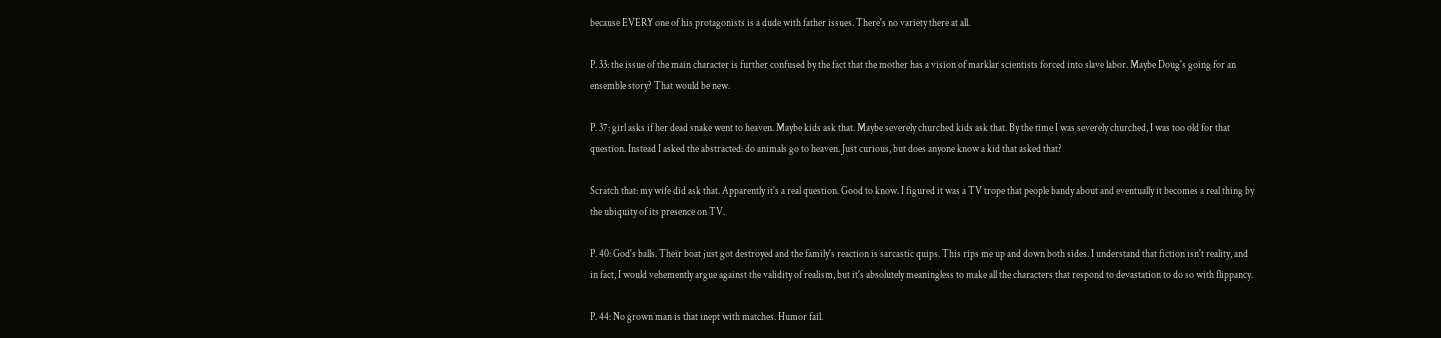because EVERY one of his protagonists is a dude with father issues. There's no variety there at all.

P. 33: the issue of the main character is further confused by the fact that the mother has a vision of marklar scientists forced into slave labor. Maybe Doug's going for an ensemble story? That would be new.

P. 37: girl asks if her dead snake went to heaven. Maybe kids ask that. Maybe severely churched kids ask that. By the time I was severely churched, I was too old for that question. Instead I asked the abstracted: do animals go to heaven. Just curious, but does anyone know a kid that asked that?

Scratch that: my wife did ask that. Apparently it's a real question. Good to know. I figured it was a TV trope that people bandy about and eventually it becomes a real thing by the ubiquity of its presence on TV.

P. 40: God's balls. Their boat just got destroyed and the family's reaction is sarcastic quips. This rips me up and down both sides. I understand that fiction isn't reality, and in fact, I would vehemently argue against the validity of realism, but it's absolutely meaningless to make all the characters that respond to devastation to do so with flippancy.

P. 44: No grown man is that inept with matches. Humor fail.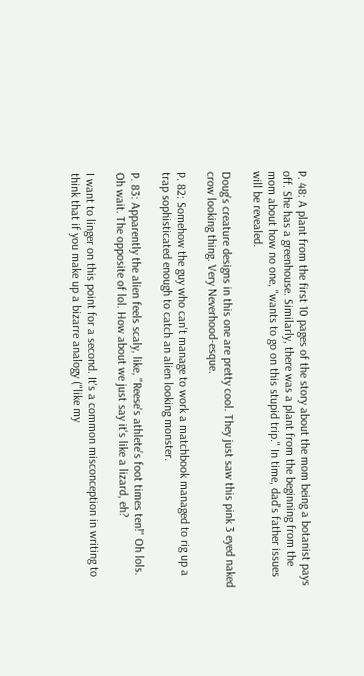P. 48: A plant from the first 10 pages of the story about the mom being a botanist pays off. She has a greenhouse. Similarly, there was a plant from the beginning from the mom about how no one, "wants to go on this stupid trip." In time, dad's father issues will be revealed.

Doug's creature designs in this one are pretty cool. They just saw this pink 3 eyed naked crow looking thing. Very Neverhood-esque.

P. 82: Somehow the guy who can't manage to work a matchbook managed to rig up a trap sophisticated enough to catch an alien looking monster.

P. 83: Apparently the alien feels scaly, like, "Reese's athlete's foot times ten!" Oh lols. Oh wait. The opposite of lol. How about we just say it's like a lizard, eh?

I want to linger on this point for a second. It's a common misconception in writing to think that if you make up a bizarre analogy ("like my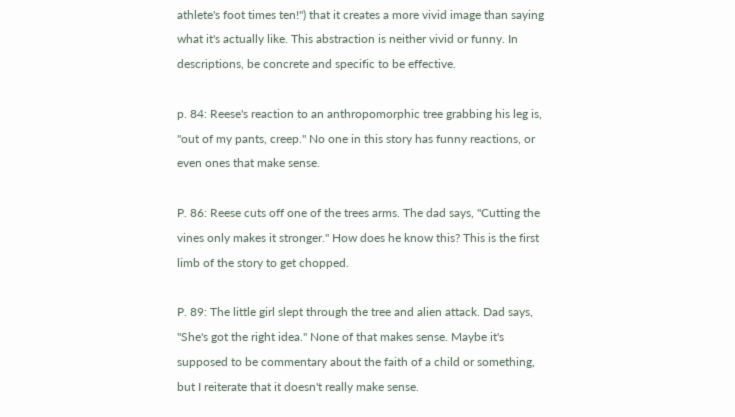athlete's foot times ten!") that it creates a more vivid image than saying what it's actually like. This abstraction is neither vivid or funny. In descriptions, be concrete and specific to be effective.

p. 84: Reese's reaction to an anthropomorphic tree grabbing his leg is, "out of my pants, creep." No one in this story has funny reactions, or even ones that make sense.

P. 86: Reese cuts off one of the trees arms. The dad says, "Cutting the vines only makes it stronger." How does he know this? This is the first limb of the story to get chopped.

P. 89: The little girl slept through the tree and alien attack. Dad says, "She's got the right idea." None of that makes sense. Maybe it's supposed to be commentary about the faith of a child or something, but I reiterate that it doesn't really make sense.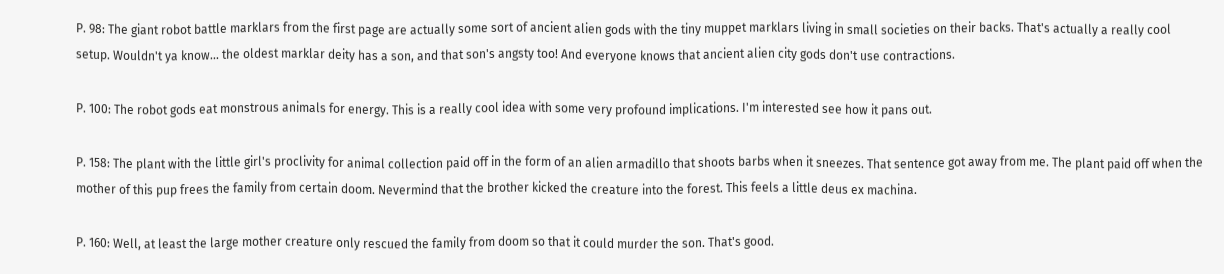P. 98: The giant robot battle marklars from the first page are actually some sort of ancient alien gods with the tiny muppet marklars living in small societies on their backs. That's actually a really cool setup. Wouldn't ya know... the oldest marklar deity has a son, and that son's angsty too! And everyone knows that ancient alien city gods don't use contractions.

P. 100: The robot gods eat monstrous animals for energy. This is a really cool idea with some very profound implications. I'm interested see how it pans out.

P. 158: The plant with the little girl's proclivity for animal collection paid off in the form of an alien armadillo that shoots barbs when it sneezes. That sentence got away from me. The plant paid off when the mother of this pup frees the family from certain doom. Nevermind that the brother kicked the creature into the forest. This feels a little deus ex machina.

P. 160: Well, at least the large mother creature only rescued the family from doom so that it could murder the son. That's good.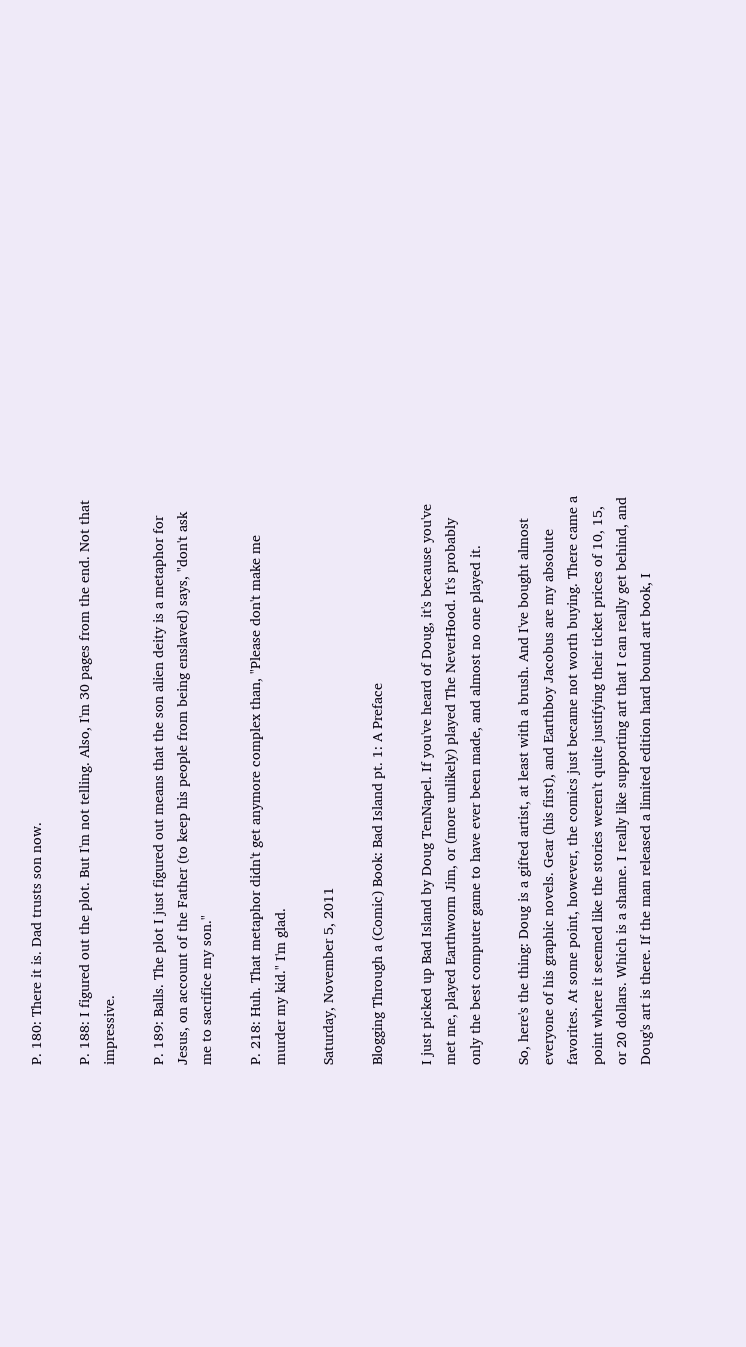P. 180: There it is. Dad trusts son now.

P. 188: I figured out the plot. But I'm not telling. Also, I'm 30 pages from the end. Not that impressive.

P. 189: Balls. The plot I just figured out means that the son alien deity is a metaphor for Jesus, on account of the Father (to keep his people from being enslaved) says, "don't ask me to sacrifice my son."

P. 218: Huh. That metaphor didn't get anymore complex than, "Please don't make me murder my kid." I'm glad.

Saturday, November 5, 2011

Blogging Through a (Comic) Book: Bad Island pt. 1: A Preface

I just picked up Bad Island by Doug TenNapel. If you've heard of Doug, it's because you've met me, played Earthworm Jim, or (more unlikely) played The NeverHood. It's probably only the best computer game to have ever been made, and almost no one played it.

So, here's the thing: Doug is a gifted artist, at least with a brush. And I've bought almost everyone of his graphic novels. Gear (his first), and Earthboy Jacobus are my absolute favorites. At some point, however, the comics just became not worth buying. There came a point where it seemed like the stories weren't quite justifying their ticket prices of 10, 15, or 20 dollars. Which is a shame. I really like supporting art that I can really get behind, and Doug's art is there. If the man released a limited edition hard bound art book, I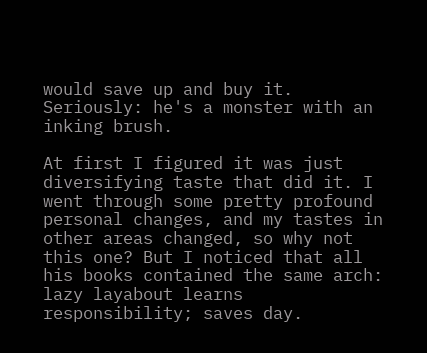would save up and buy it. Seriously: he's a monster with an inking brush.

At first I figured it was just diversifying taste that did it. I went through some pretty profound personal changes, and my tastes in other areas changed, so why not this one? But I noticed that all his books contained the same arch: lazy layabout learns responsibility; saves day.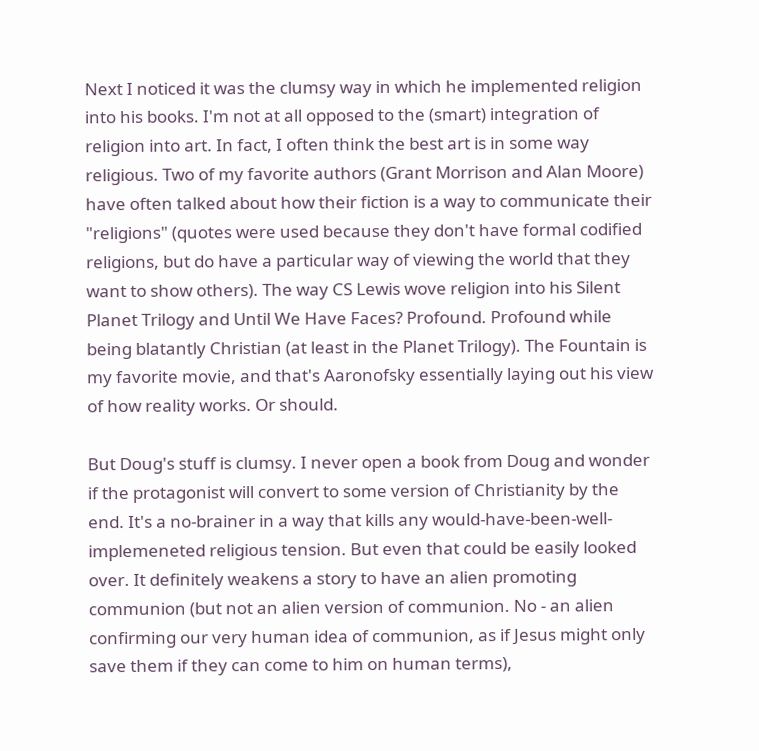Next I noticed it was the clumsy way in which he implemented religion into his books. I'm not at all opposed to the (smart) integration of religion into art. In fact, I often think the best art is in some way religious. Two of my favorite authors (Grant Morrison and Alan Moore) have often talked about how their fiction is a way to communicate their "religions" (quotes were used because they don't have formal codified religions, but do have a particular way of viewing the world that they want to show others). The way CS Lewis wove religion into his Silent Planet Trilogy and Until We Have Faces? Profound. Profound while being blatantly Christian (at least in the Planet Trilogy). The Fountain is my favorite movie, and that's Aaronofsky essentially laying out his view of how reality works. Or should.

But Doug's stuff is clumsy. I never open a book from Doug and wonder if the protagonist will convert to some version of Christianity by the end. It's a no-brainer in a way that kills any would-have-been-well-implemeneted religious tension. But even that could be easily looked over. It definitely weakens a story to have an alien promoting communion (but not an alien version of communion. No - an alien confirming our very human idea of communion, as if Jesus might only save them if they can come to him on human terms),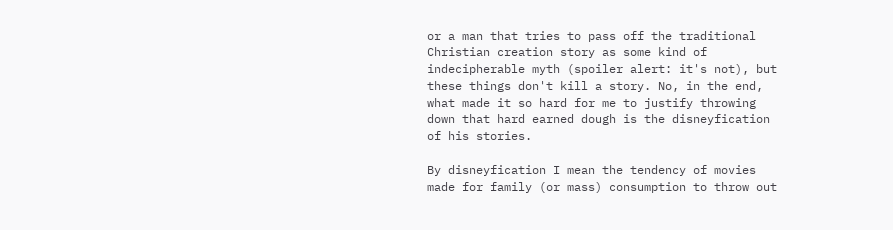or a man that tries to pass off the traditional Christian creation story as some kind of indecipherable myth (spoiler alert: it's not), but these things don't kill a story. No, in the end, what made it so hard for me to justify throwing down that hard earned dough is the disneyfication of his stories.

By disneyfication I mean the tendency of movies made for family (or mass) consumption to throw out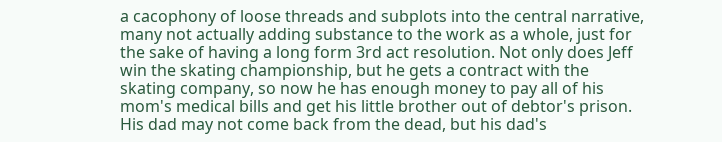a cacophony of loose threads and subplots into the central narrative, many not actually adding substance to the work as a whole, just for the sake of having a long form 3rd act resolution. Not only does Jeff win the skating championship, but he gets a contract with the skating company, so now he has enough money to pay all of his mom's medical bills and get his little brother out of debtor's prison. His dad may not come back from the dead, but his dad's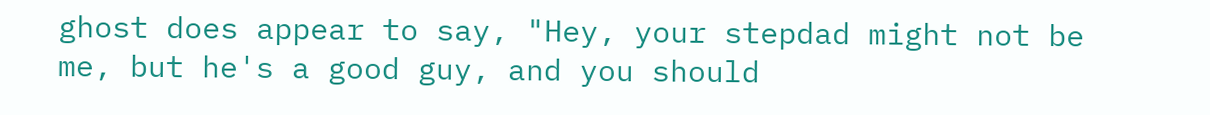ghost does appear to say, "Hey, your stepdad might not be me, but he's a good guy, and you should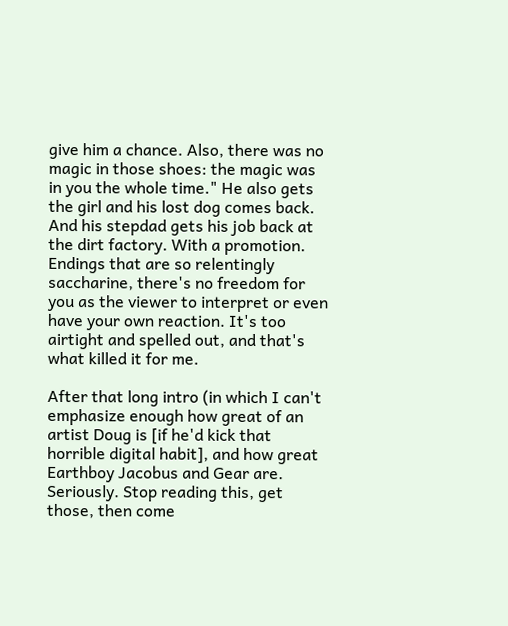give him a chance. Also, there was no magic in those shoes: the magic was in you the whole time." He also gets the girl and his lost dog comes back. And his stepdad gets his job back at the dirt factory. With a promotion. Endings that are so relentingly saccharine, there's no freedom for you as the viewer to interpret or even have your own reaction. It's too airtight and spelled out, and that's what killed it for me.

After that long intro (in which I can't emphasize enough how great of an artist Doug is [if he'd kick that horrible digital habit], and how great Earthboy Jacobus and Gear are. Seriously. Stop reading this, get those, then come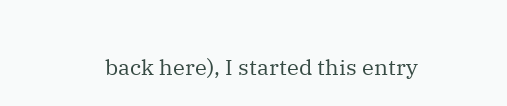back here), I started this entry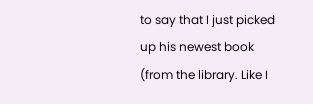to say that I just picked up his newest book (from the library. Like I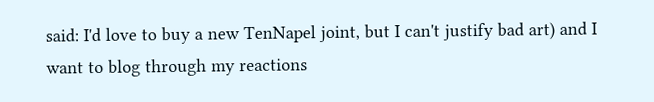said: I'd love to buy a new TenNapel joint, but I can't justify bad art) and I want to blog through my reactions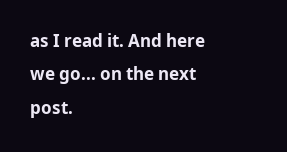as I read it. And here we go... on the next post.